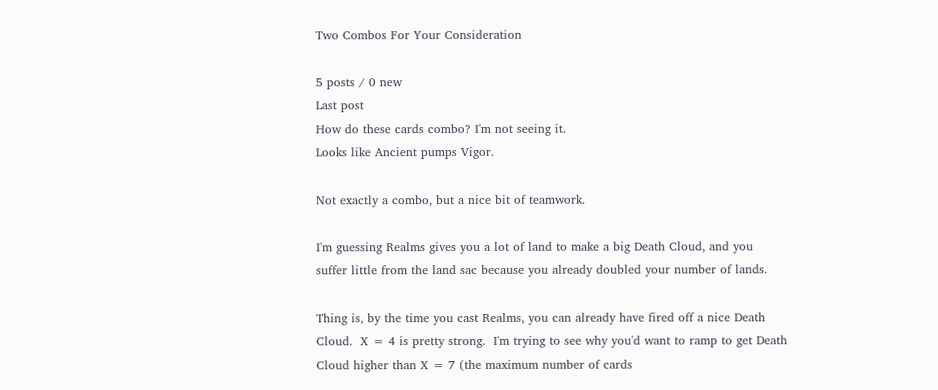Two Combos For Your Consideration

5 posts / 0 new
Last post
How do these cards combo? I'm not seeing it.
Looks like Ancient pumps Vigor.

Not exactly a combo, but a nice bit of teamwork.

I'm guessing Realms gives you a lot of land to make a big Death Cloud, and you suffer little from the land sac because you already doubled your number of lands.

Thing is, by the time you cast Realms, you can already have fired off a nice Death Cloud.  X = 4 is pretty strong.  I'm trying to see why you'd want to ramp to get Death Cloud higher than X = 7 (the maximum number of cards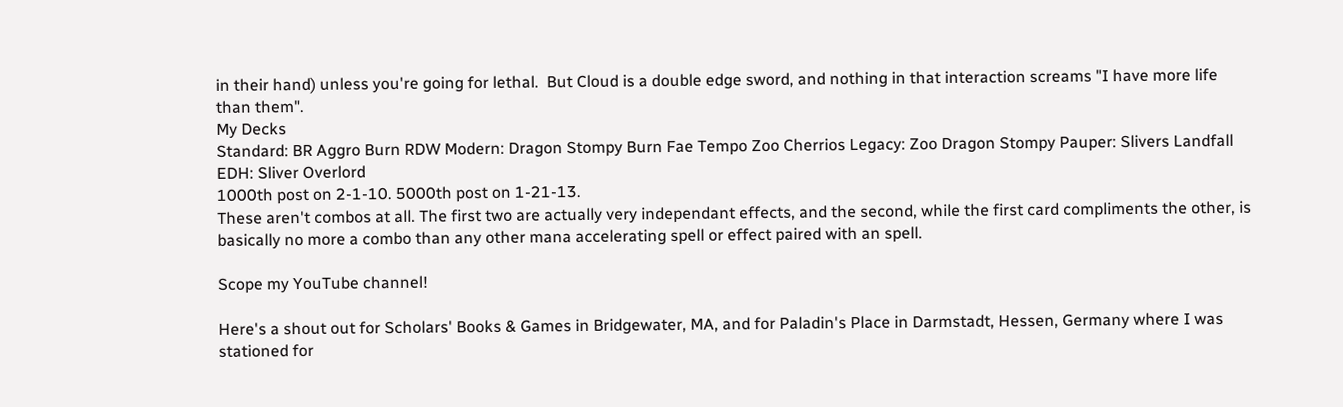in their hand) unless you're going for lethal.  But Cloud is a double edge sword, and nothing in that interaction screams "I have more life than them".
My Decks
Standard: BR Aggro Burn RDW Modern: Dragon Stompy Burn Fae Tempo Zoo Cherrios Legacy: Zoo Dragon Stompy Pauper: Slivers Landfall EDH: Sliver Overlord
1000th post on 2-1-10. 5000th post on 1-21-13.
These aren't combos at all. The first two are actually very independant effects, and the second, while the first card compliments the other, is basically no more a combo than any other mana accelerating spell or effect paired with an spell.

Scope my YouTube channel!

Here's a shout out for Scholars' Books & Games in Bridgewater, MA, and for Paladin's Place in Darmstadt, Hessen, Germany where I was stationed for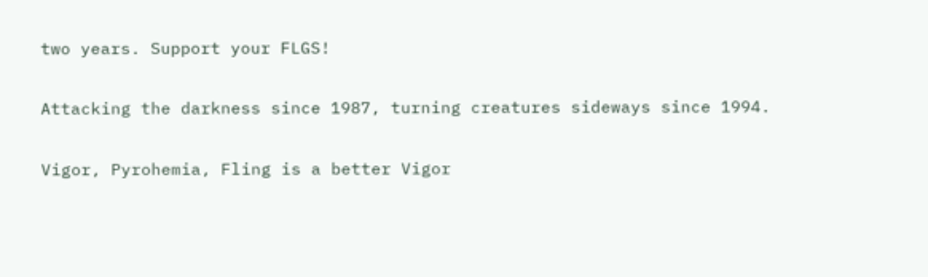two years. Support your FLGS!

Attacking the darkness since 1987, turning creatures sideways since 1994.

Vigor, Pyrohemia, Fling is a better Vigor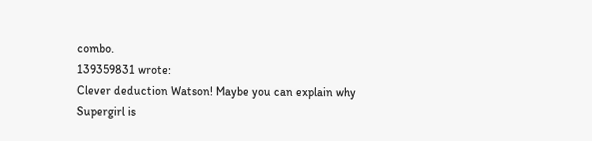combo.
139359831 wrote:
Clever deduction Watson! Maybe you can explain why Supergirl is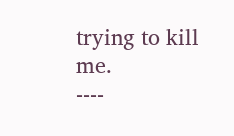trying to kill me.
----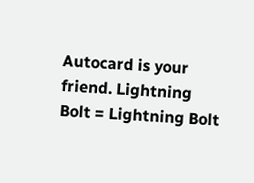Autocard is your friend. Lightning Bolt = Lightning Bolt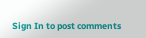Sign In to post comments